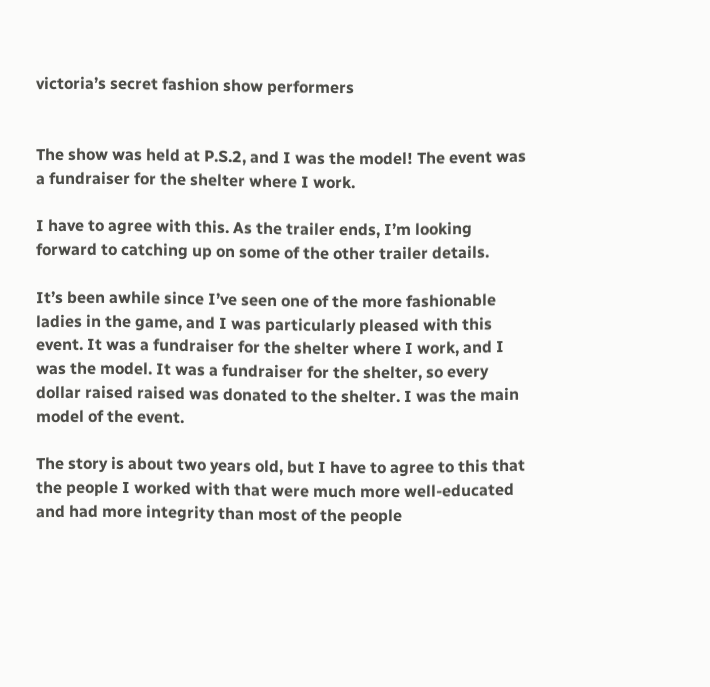victoria’s secret fashion show performers


The show was held at P.S.2, and I was the model! The event was a fundraiser for the shelter where I work.

I have to agree with this. As the trailer ends, I’m looking forward to catching up on some of the other trailer details.

It’s been awhile since I’ve seen one of the more fashionable ladies in the game, and I was particularly pleased with this event. It was a fundraiser for the shelter where I work, and I was the model. It was a fundraiser for the shelter, so every dollar raised raised was donated to the shelter. I was the main model of the event.

The story is about two years old, but I have to agree to this that the people I worked with that were much more well-educated and had more integrity than most of the people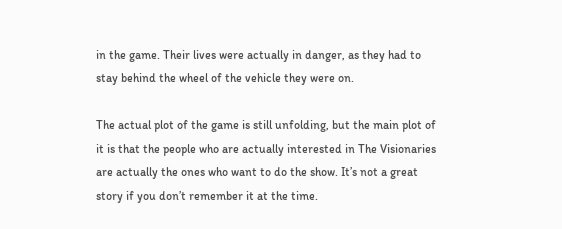in the game. Their lives were actually in danger, as they had to stay behind the wheel of the vehicle they were on.

The actual plot of the game is still unfolding, but the main plot of it is that the people who are actually interested in The Visionaries are actually the ones who want to do the show. It’s not a great story if you don’t remember it at the time.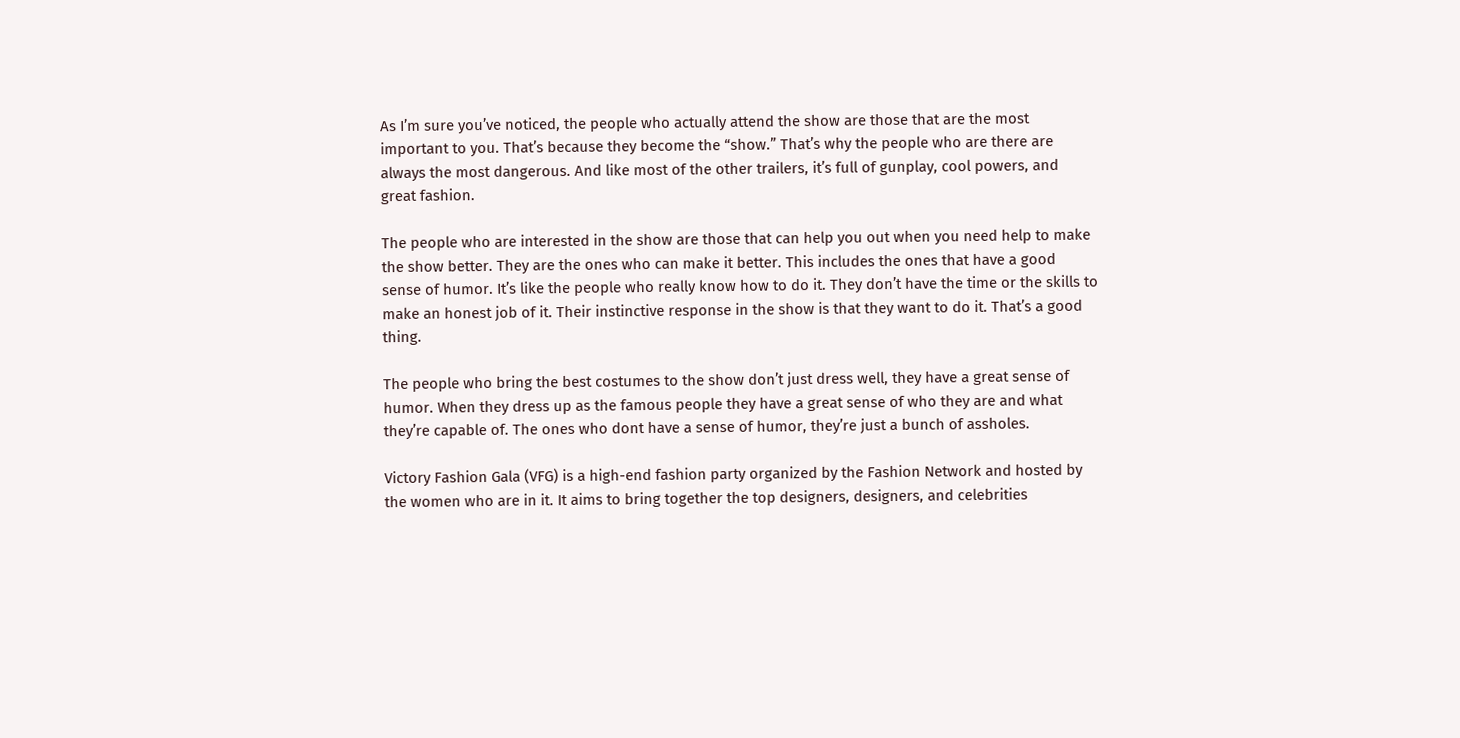As I’m sure you’ve noticed, the people who actually attend the show are those that are the most important to you. That’s because they become the “show.” That’s why the people who are there are always the most dangerous. And like most of the other trailers, it’s full of gunplay, cool powers, and great fashion.

The people who are interested in the show are those that can help you out when you need help to make the show better. They are the ones who can make it better. This includes the ones that have a good sense of humor. It’s like the people who really know how to do it. They don’t have the time or the skills to make an honest job of it. Their instinctive response in the show is that they want to do it. That’s a good thing.

The people who bring the best costumes to the show don’t just dress well, they have a great sense of humor. When they dress up as the famous people they have a great sense of who they are and what they’re capable of. The ones who dont have a sense of humor, they’re just a bunch of assholes.

Victory Fashion Gala (VFG) is a high-end fashion party organized by the Fashion Network and hosted by the women who are in it. It aims to bring together the top designers, designers, and celebrities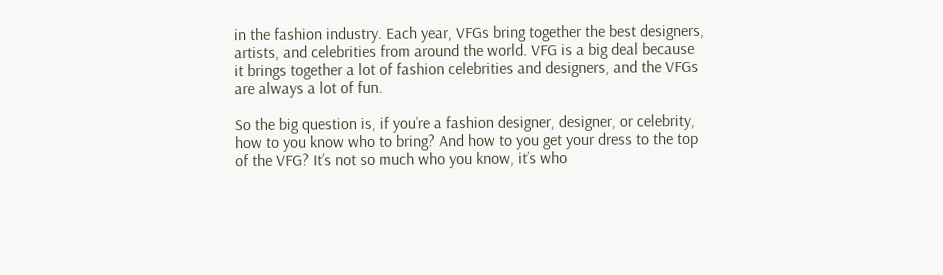in the fashion industry. Each year, VFGs bring together the best designers, artists, and celebrities from around the world. VFG is a big deal because it brings together a lot of fashion celebrities and designers, and the VFGs are always a lot of fun.

So the big question is, if you’re a fashion designer, designer, or celebrity, how to you know who to bring? And how to you get your dress to the top of the VFG? It’s not so much who you know, it’s who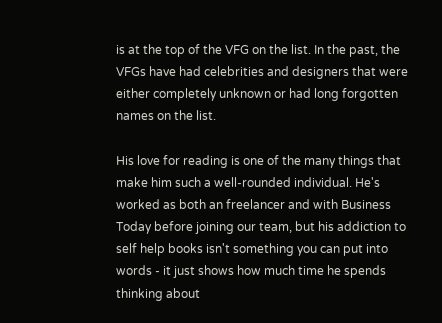is at the top of the VFG on the list. In the past, the VFGs have had celebrities and designers that were either completely unknown or had long forgotten names on the list.

His love for reading is one of the many things that make him such a well-rounded individual. He's worked as both an freelancer and with Business Today before joining our team, but his addiction to self help books isn't something you can put into words - it just shows how much time he spends thinking about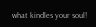what kindles your soul!